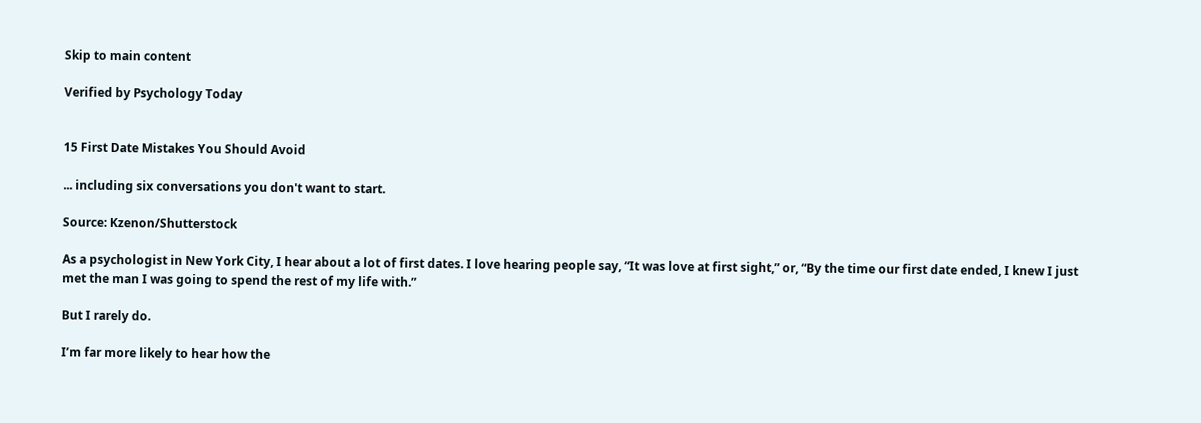Skip to main content

Verified by Psychology Today


15 First Date Mistakes You Should Avoid

... including six conversations you don't want to start.

Source: Kzenon/Shutterstock

As a psychologist in New York City, I hear about a lot of first dates. I love hearing people say, “It was love at first sight,” or, “By the time our first date ended, I knew I just met the man I was going to spend the rest of my life with.”

But I rarely do.

I’m far more likely to hear how the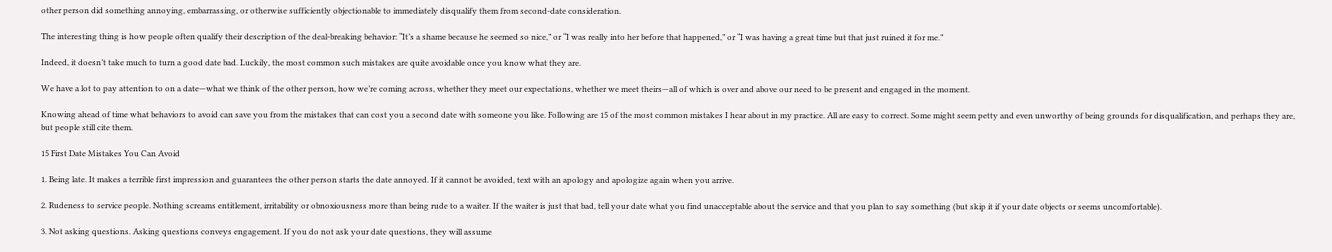other person did something annoying, embarrassing, or otherwise sufficiently objectionable to immediately disqualify them from second-date consideration.

The interesting thing is how people often qualify their description of the deal-breaking behavior: “It’s a shame because he seemed so nice,” or “I was really into her before that happened,” or “I was having a great time but that just ruined it for me.”

Indeed, it doesn’t take much to turn a good date bad. Luckily, the most common such mistakes are quite avoidable once you know what they are.

We have a lot to pay attention to on a date—what we think of the other person, how we’re coming across, whether they meet our expectations, whether we meet theirs—all of which is over and above our need to be present and engaged in the moment.

Knowing ahead of time what behaviors to avoid can save you from the mistakes that can cost you a second date with someone you like. Following are 15 of the most common mistakes I hear about in my practice. All are easy to correct. Some might seem petty and even unworthy of being grounds for disqualification, and perhaps they are, but people still cite them.

15 First Date Mistakes You Can Avoid

1. Being late. It makes a terrible first impression and guarantees the other person starts the date annoyed. If it cannot be avoided, text with an apology and apologize again when you arrive.

2. Rudeness to service people. Nothing screams entitlement, irritability or obnoxiousness more than being rude to a waiter. If the waiter is just that bad, tell your date what you find unacceptable about the service and that you plan to say something (but skip it if your date objects or seems uncomfortable).

3. Not asking questions. Asking questions conveys engagement. If you do not ask your date questions, they will assume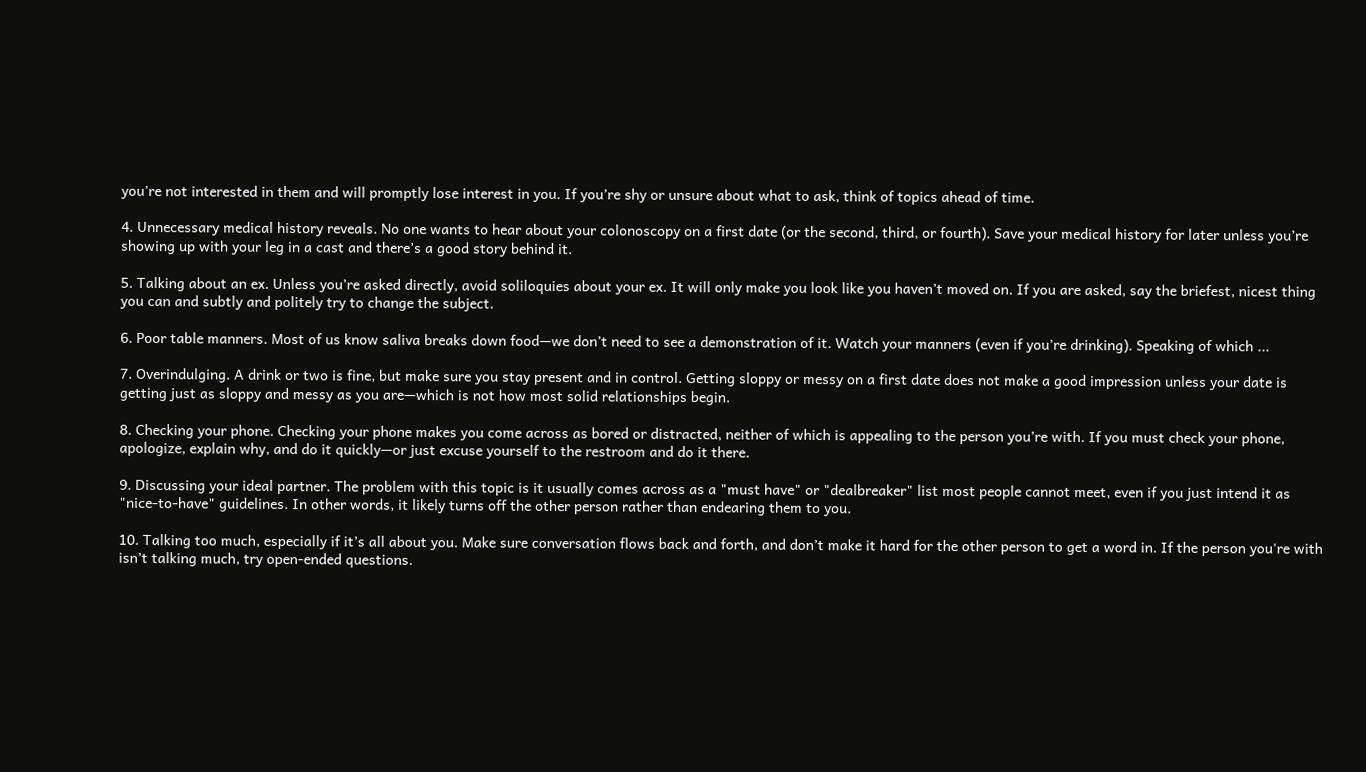you’re not interested in them and will promptly lose interest in you. If you’re shy or unsure about what to ask, think of topics ahead of time.

4. Unnecessary medical history reveals. No one wants to hear about your colonoscopy on a first date (or the second, third, or fourth). Save your medical history for later unless you’re showing up with your leg in a cast and there’s a good story behind it.

5. Talking about an ex. Unless you’re asked directly, avoid soliloquies about your ex. It will only make you look like you haven’t moved on. If you are asked, say the briefest, nicest thing you can and subtly and politely try to change the subject.

6. Poor table manners. Most of us know saliva breaks down food—we don’t need to see a demonstration of it. Watch your manners (even if you’re drinking). Speaking of which ...

7. Overindulging. A drink or two is fine, but make sure you stay present and in control. Getting sloppy or messy on a first date does not make a good impression unless your date is getting just as sloppy and messy as you are—which is not how most solid relationships begin.

8. Checking your phone. Checking your phone makes you come across as bored or distracted, neither of which is appealing to the person you’re with. If you must check your phone, apologize, explain why, and do it quickly—or just excuse yourself to the restroom and do it there.

9. Discussing your ideal partner. The problem with this topic is it usually comes across as a "must have" or "dealbreaker" list most people cannot meet, even if you just intend it as "nice-to-have" guidelines. In other words, it likely turns off the other person rather than endearing them to you.

10. Talking too much, especially if it’s all about you. Make sure conversation flows back and forth, and don’t make it hard for the other person to get a word in. If the person you're with isn’t talking much, try open-ended questions.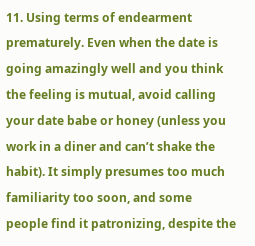11. Using terms of endearment prematurely. Even when the date is going amazingly well and you think the feeling is mutual, avoid calling your date babe or honey (unless you work in a diner and can’t shake the habit). It simply presumes too much familiarity too soon, and some people find it patronizing, despite the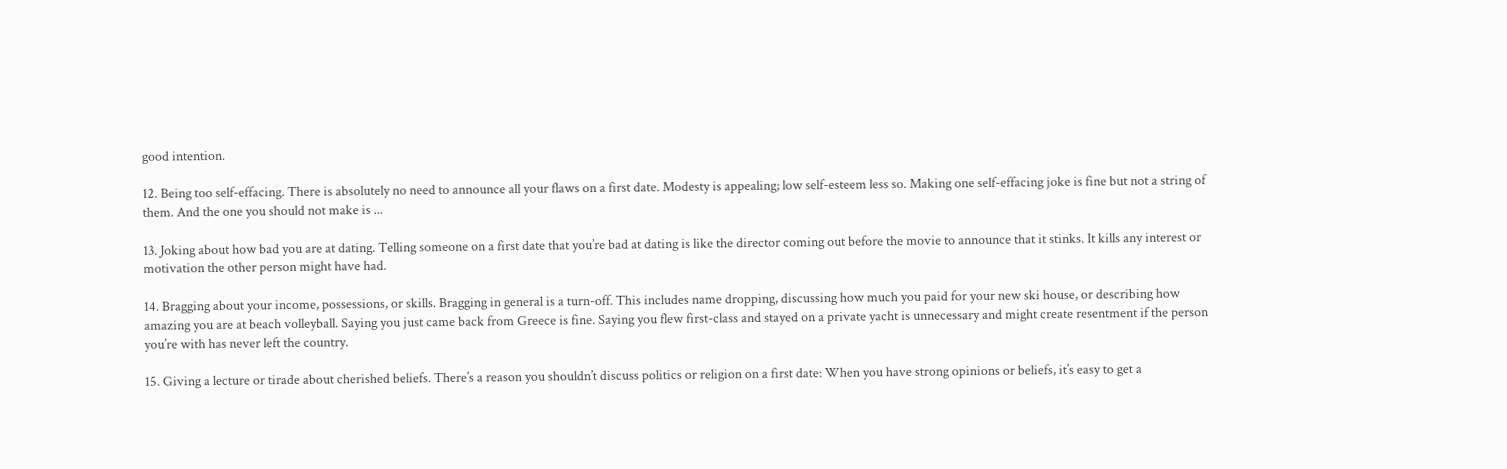good intention.

12. Being too self-effacing. There is absolutely no need to announce all your flaws on a first date. Modesty is appealing; low self-esteem less so. Making one self-effacing joke is fine but not a string of them. And the one you should not make is ...

13. Joking about how bad you are at dating. Telling someone on a first date that you’re bad at dating is like the director coming out before the movie to announce that it stinks. It kills any interest or motivation the other person might have had.

14. Bragging about your income, possessions, or skills. Bragging in general is a turn-off. This includes name dropping, discussing how much you paid for your new ski house, or describing how amazing you are at beach volleyball. Saying you just came back from Greece is fine. Saying you flew first-class and stayed on a private yacht is unnecessary and might create resentment if the person you’re with has never left the country.

15. Giving a lecture or tirade about cherished beliefs. There’s a reason you shouldn’t discuss politics or religion on a first date: When you have strong opinions or beliefs, it’s easy to get a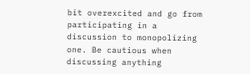bit overexcited and go from participating in a discussion to monopolizing one. Be cautious when discussing anything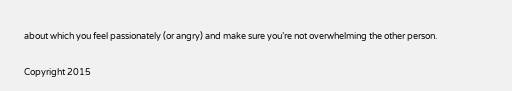about which you feel passionately (or angry) and make sure you’re not overwhelming the other person.

Copyright 2015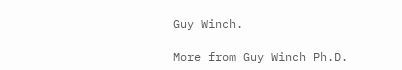Guy Winch.

More from Guy Winch Ph.D.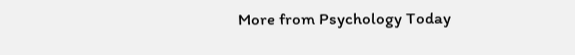More from Psychology Today